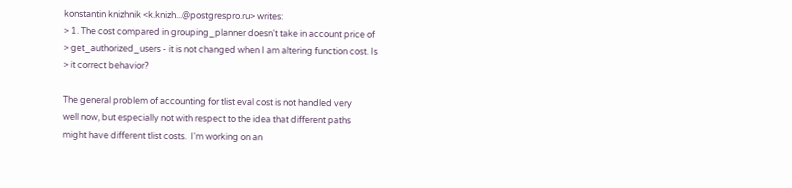konstantin knizhnik <k.knizh...@postgrespro.ru> writes:
> 1. The cost compared in grouping_planner doesn't take in account price of
> get_authorized_users - it is not changed when I am altering function cost. Is
> it correct behavior?

The general problem of accounting for tlist eval cost is not handled very
well now, but especially not with respect to the idea that different paths
might have different tlist costs.  I'm working on an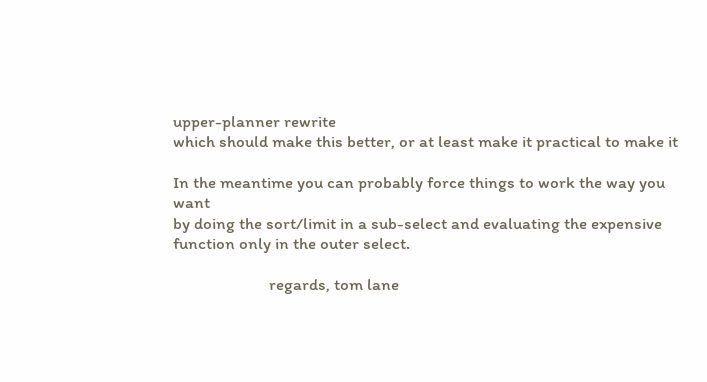upper-planner rewrite
which should make this better, or at least make it practical to make it

In the meantime you can probably force things to work the way you want
by doing the sort/limit in a sub-select and evaluating the expensive
function only in the outer select.

                        regards, tom lane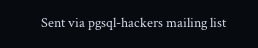Sent via pgsql-hackers mailing list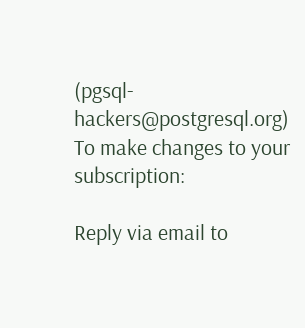(pgsql-hackers@postgresql.org)
To make changes to your subscription:

Reply via email to